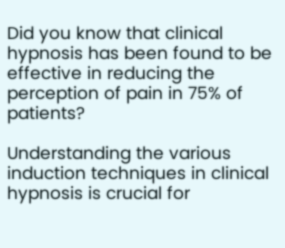Did you know that clinical hypnosis has been found to be effective in reducing the perception of pain in 75% of patients?

Understanding the various induction techniques in clinical hypnosis is crucial for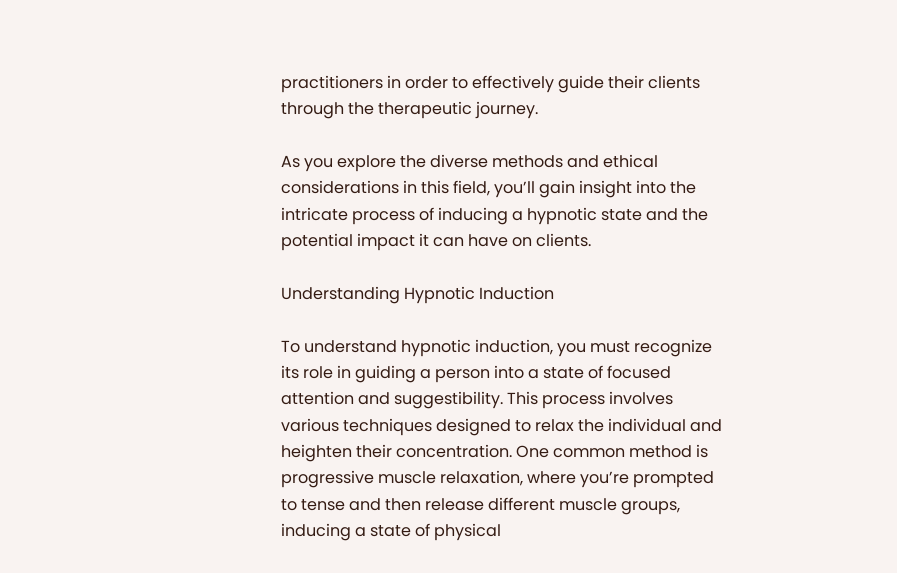practitioners in order to effectively guide their clients through the therapeutic journey.

As you explore the diverse methods and ethical considerations in this field, you’ll gain insight into the intricate process of inducing a hypnotic state and the potential impact it can have on clients.

Understanding Hypnotic Induction

To understand hypnotic induction, you must recognize its role in guiding a person into a state of focused attention and suggestibility. This process involves various techniques designed to relax the individual and heighten their concentration. One common method is progressive muscle relaxation, where you’re prompted to tense and then release different muscle groups, inducing a state of physical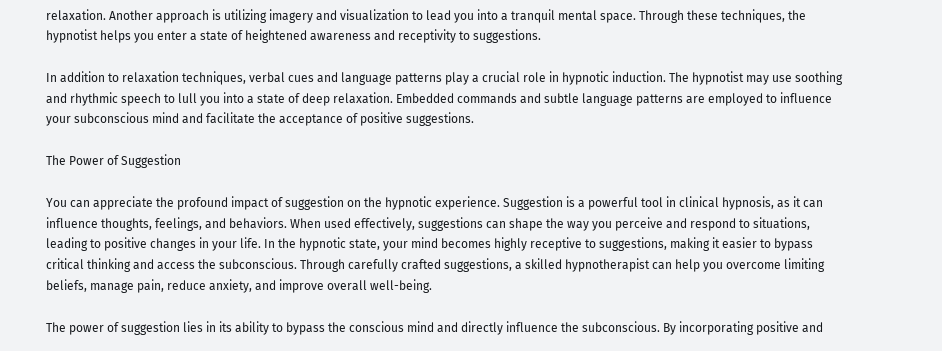relaxation. Another approach is utilizing imagery and visualization to lead you into a tranquil mental space. Through these techniques, the hypnotist helps you enter a state of heightened awareness and receptivity to suggestions.

In addition to relaxation techniques, verbal cues and language patterns play a crucial role in hypnotic induction. The hypnotist may use soothing and rhythmic speech to lull you into a state of deep relaxation. Embedded commands and subtle language patterns are employed to influence your subconscious mind and facilitate the acceptance of positive suggestions.

The Power of Suggestion

You can appreciate the profound impact of suggestion on the hypnotic experience. Suggestion is a powerful tool in clinical hypnosis, as it can influence thoughts, feelings, and behaviors. When used effectively, suggestions can shape the way you perceive and respond to situations, leading to positive changes in your life. In the hypnotic state, your mind becomes highly receptive to suggestions, making it easier to bypass critical thinking and access the subconscious. Through carefully crafted suggestions, a skilled hypnotherapist can help you overcome limiting beliefs, manage pain, reduce anxiety, and improve overall well-being.

The power of suggestion lies in its ability to bypass the conscious mind and directly influence the subconscious. By incorporating positive and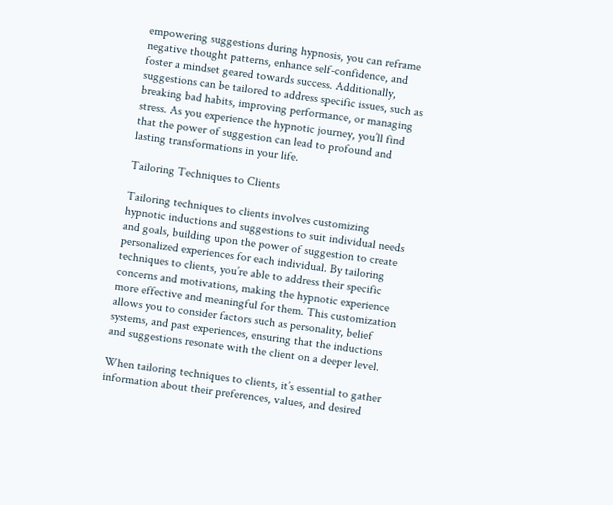empowering suggestions during hypnosis, you can reframe negative thought patterns, enhance self-confidence, and foster a mindset geared towards success. Additionally, suggestions can be tailored to address specific issues, such as breaking bad habits, improving performance, or managing stress. As you experience the hypnotic journey, you’ll find that the power of suggestion can lead to profound and lasting transformations in your life.

Tailoring Techniques to Clients

Tailoring techniques to clients involves customizing hypnotic inductions and suggestions to suit individual needs and goals, building upon the power of suggestion to create personalized experiences for each individual. By tailoring techniques to clients, you’re able to address their specific concerns and motivations, making the hypnotic experience more effective and meaningful for them. This customization allows you to consider factors such as personality, belief systems, and past experiences, ensuring that the inductions and suggestions resonate with the client on a deeper level.

When tailoring techniques to clients, it’s essential to gather information about their preferences, values, and desired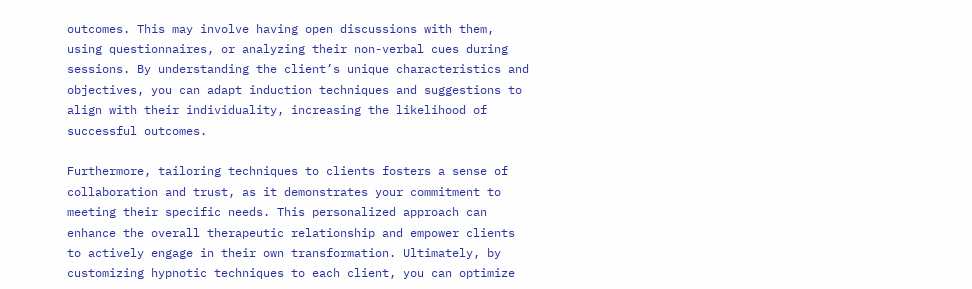outcomes. This may involve having open discussions with them, using questionnaires, or analyzing their non-verbal cues during sessions. By understanding the client’s unique characteristics and objectives, you can adapt induction techniques and suggestions to align with their individuality, increasing the likelihood of successful outcomes.

Furthermore, tailoring techniques to clients fosters a sense of collaboration and trust, as it demonstrates your commitment to meeting their specific needs. This personalized approach can enhance the overall therapeutic relationship and empower clients to actively engage in their own transformation. Ultimately, by customizing hypnotic techniques to each client, you can optimize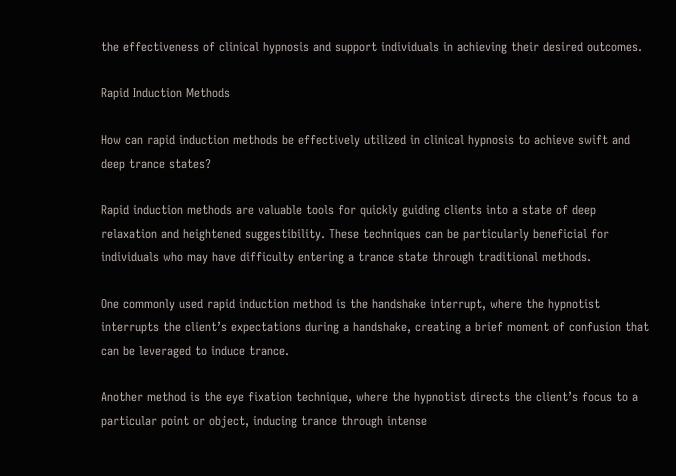the effectiveness of clinical hypnosis and support individuals in achieving their desired outcomes.

Rapid Induction Methods

How can rapid induction methods be effectively utilized in clinical hypnosis to achieve swift and deep trance states?

Rapid induction methods are valuable tools for quickly guiding clients into a state of deep relaxation and heightened suggestibility. These techniques can be particularly beneficial for individuals who may have difficulty entering a trance state through traditional methods.

One commonly used rapid induction method is the handshake interrupt, where the hypnotist interrupts the client’s expectations during a handshake, creating a brief moment of confusion that can be leveraged to induce trance.

Another method is the eye fixation technique, where the hypnotist directs the client’s focus to a particular point or object, inducing trance through intense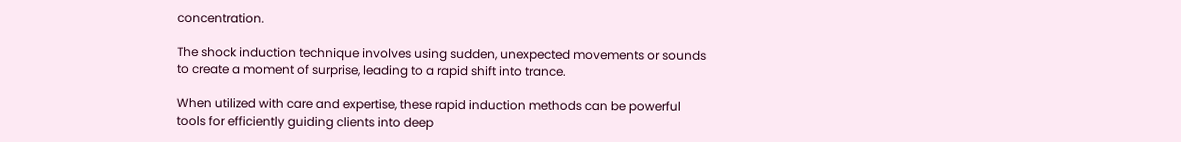concentration.

The shock induction technique involves using sudden, unexpected movements or sounds to create a moment of surprise, leading to a rapid shift into trance.

When utilized with care and expertise, these rapid induction methods can be powerful tools for efficiently guiding clients into deep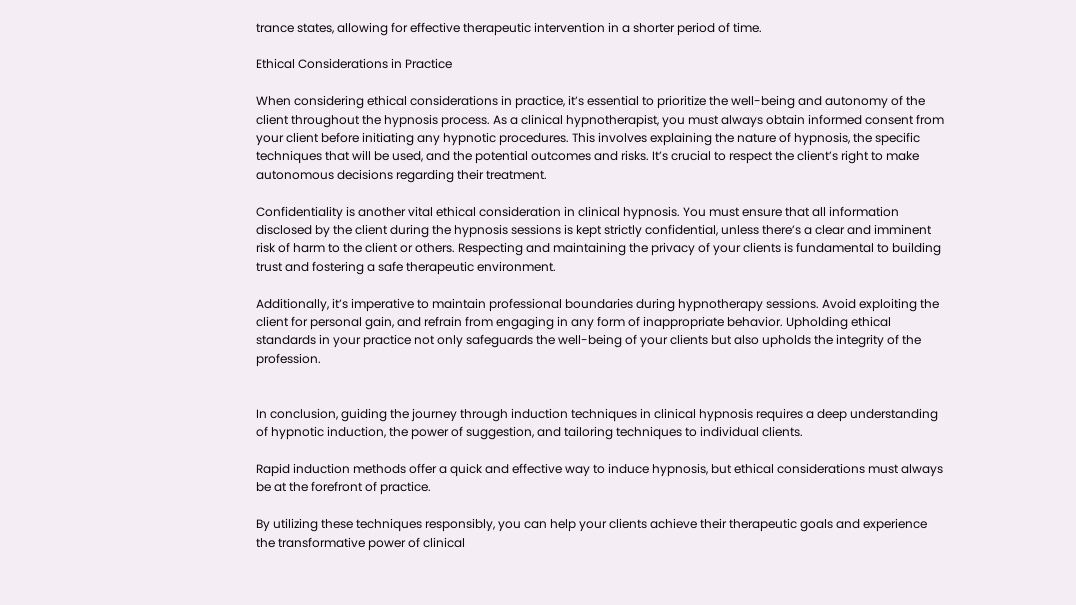trance states, allowing for effective therapeutic intervention in a shorter period of time.

Ethical Considerations in Practice

When considering ethical considerations in practice, it’s essential to prioritize the well-being and autonomy of the client throughout the hypnosis process. As a clinical hypnotherapist, you must always obtain informed consent from your client before initiating any hypnotic procedures. This involves explaining the nature of hypnosis, the specific techniques that will be used, and the potential outcomes and risks. It’s crucial to respect the client’s right to make autonomous decisions regarding their treatment.

Confidentiality is another vital ethical consideration in clinical hypnosis. You must ensure that all information disclosed by the client during the hypnosis sessions is kept strictly confidential, unless there’s a clear and imminent risk of harm to the client or others. Respecting and maintaining the privacy of your clients is fundamental to building trust and fostering a safe therapeutic environment.

Additionally, it’s imperative to maintain professional boundaries during hypnotherapy sessions. Avoid exploiting the client for personal gain, and refrain from engaging in any form of inappropriate behavior. Upholding ethical standards in your practice not only safeguards the well-being of your clients but also upholds the integrity of the profession.


In conclusion, guiding the journey through induction techniques in clinical hypnosis requires a deep understanding of hypnotic induction, the power of suggestion, and tailoring techniques to individual clients.

Rapid induction methods offer a quick and effective way to induce hypnosis, but ethical considerations must always be at the forefront of practice.

By utilizing these techniques responsibly, you can help your clients achieve their therapeutic goals and experience the transformative power of clinical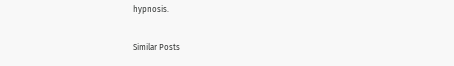hypnosis.

Similar Posts